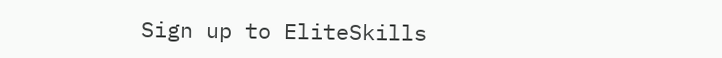Sign up to EliteSkills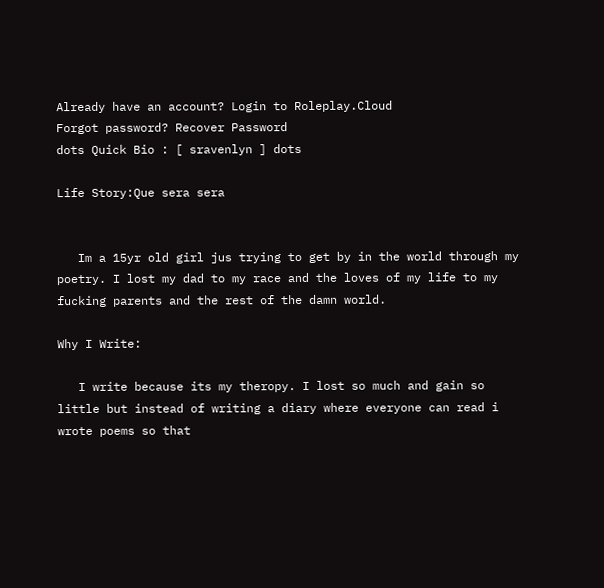Already have an account? Login to Roleplay.Cloud
Forgot password? Recover Password
dots Quick Bio : [ sravenlyn ] dots

Life Story:Que sera sera


   Im a 15yr old girl jus trying to get by in the world through my poetry. I lost my dad to my race and the loves of my life to my fucking parents and the rest of the damn world.

Why I Write:

   I write because its my theropy. I lost so much and gain so little but instead of writing a diary where everyone can read i wrote poems so that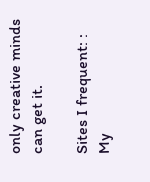only creative minds can get it.

Sites I frequent: : My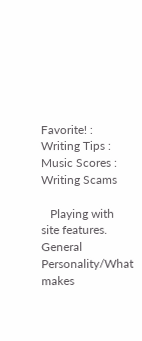Favorite! : Writing Tips : Music Scores : Writing Scams

   Playing with site features.
General Personality/What makes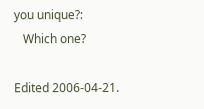you unique?:
   Which one?

Edited 2006-04-21.